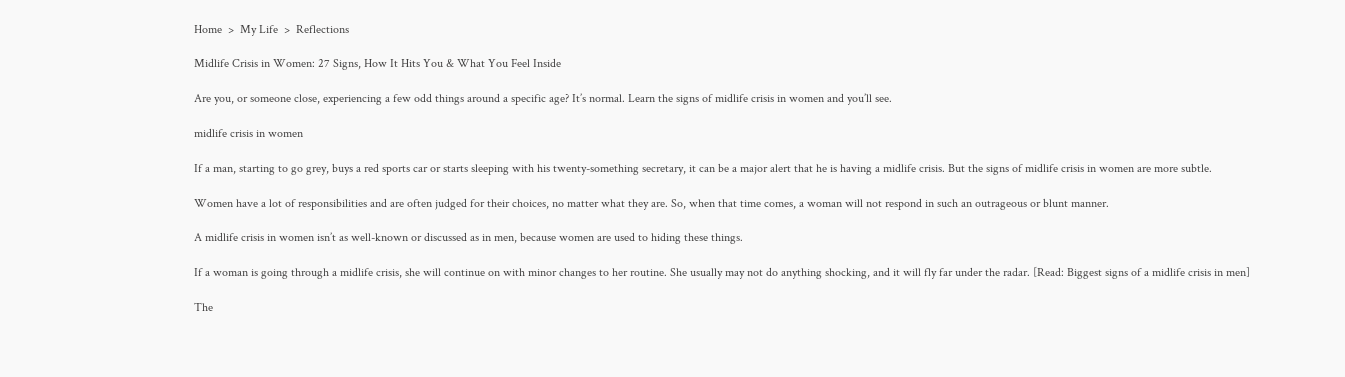Home  >  My Life  >  Reflections

Midlife Crisis in Women: 27 Signs, How It Hits You & What You Feel Inside

Are you, or someone close, experiencing a few odd things around a specific age? It’s normal. Learn the signs of midlife crisis in women and you’ll see.

midlife crisis in women

If a man, starting to go grey, buys a red sports car or starts sleeping with his twenty-something secretary, it can be a major alert that he is having a midlife crisis. But the signs of midlife crisis in women are more subtle.

Women have a lot of responsibilities and are often judged for their choices, no matter what they are. So, when that time comes, a woman will not respond in such an outrageous or blunt manner.

A midlife crisis in women isn’t as well-known or discussed as in men, because women are used to hiding these things.

If a woman is going through a midlife crisis, she will continue on with minor changes to her routine. She usually may not do anything shocking, and it will fly far under the radar. [Read: Biggest signs of a midlife crisis in men]

The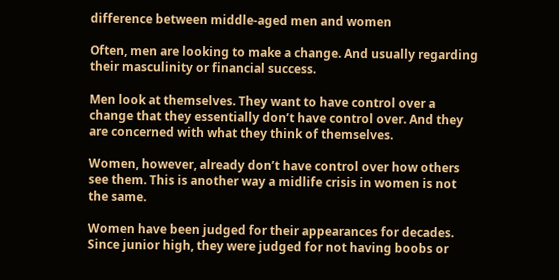difference between middle-aged men and women

Often, men are looking to make a change. And usually regarding their masculinity or financial success.

Men look at themselves. They want to have control over a change that they essentially don’t have control over. And they are concerned with what they think of themselves.

Women, however, already don’t have control over how others see them. This is another way a midlife crisis in women is not the same.

Women have been judged for their appearances for decades. Since junior high, they were judged for not having boobs or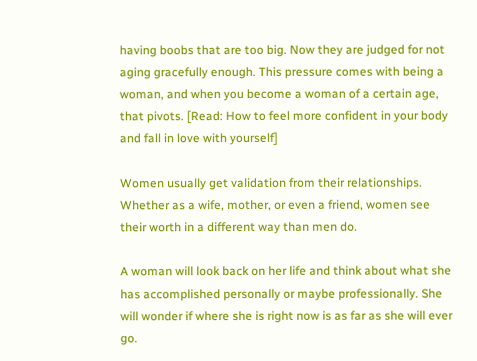having boobs that are too big. Now they are judged for not aging gracefully enough. This pressure comes with being a woman, and when you become a woman of a certain age, that pivots. [Read: How to feel more confident in your body and fall in love with yourself]

Women usually get validation from their relationships. Whether as a wife, mother, or even a friend, women see their worth in a different way than men do.

A woman will look back on her life and think about what she has accomplished personally or maybe professionally. She will wonder if where she is right now is as far as she will ever go.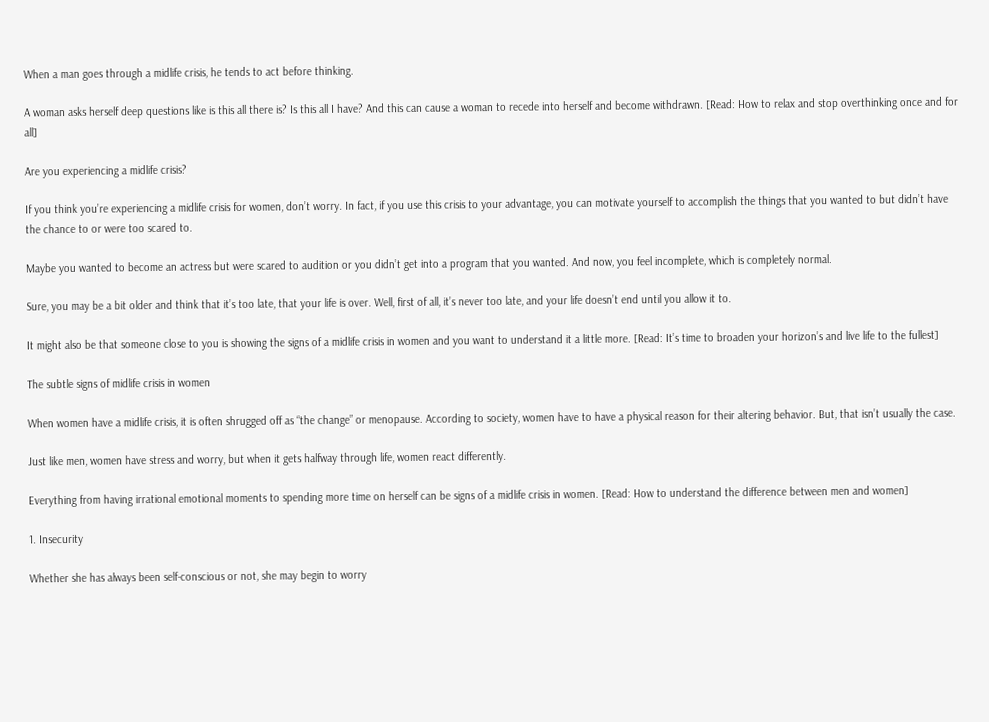When a man goes through a midlife crisis, he tends to act before thinking.

A woman asks herself deep questions like is this all there is? Is this all I have? And this can cause a woman to recede into herself and become withdrawn. [Read: How to relax and stop overthinking once and for all]

Are you experiencing a midlife crisis?

If you think you’re experiencing a midlife crisis for women, don’t worry. In fact, if you use this crisis to your advantage, you can motivate yourself to accomplish the things that you wanted to but didn’t have the chance to or were too scared to.

Maybe you wanted to become an actress but were scared to audition or you didn’t get into a program that you wanted. And now, you feel incomplete, which is completely normal.

Sure, you may be a bit older and think that it’s too late, that your life is over. Well, first of all, it’s never too late, and your life doesn’t end until you allow it to.

It might also be that someone close to you is showing the signs of a midlife crisis in women and you want to understand it a little more. [Read: It’s time to broaden your horizon’s and live life to the fullest]

The subtle signs of midlife crisis in women

When women have a midlife crisis, it is often shrugged off as “the change” or menopause. According to society, women have to have a physical reason for their altering behavior. But, that isn’t usually the case.

Just like men, women have stress and worry, but when it gets halfway through life, women react differently.

Everything from having irrational emotional moments to spending more time on herself can be signs of a midlife crisis in women. [Read: How to understand the difference between men and women]

1. Insecurity

Whether she has always been self-conscious or not, she may begin to worry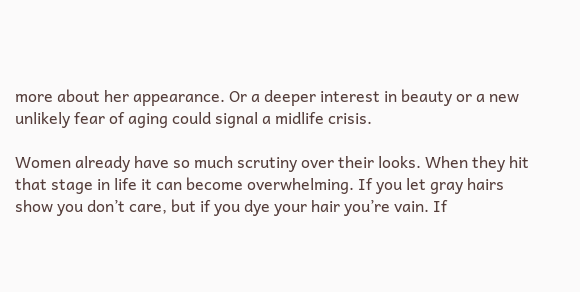more about her appearance. Or a deeper interest in beauty or a new unlikely fear of aging could signal a midlife crisis.

Women already have so much scrutiny over their looks. When they hit that stage in life it can become overwhelming. If you let gray hairs show you don’t care, but if you dye your hair you’re vain. If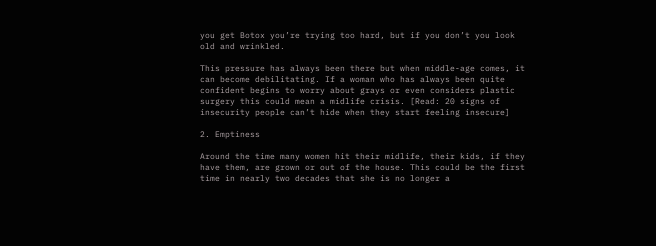you get Botox you’re trying too hard, but if you don’t you look old and wrinkled.

This pressure has always been there but when middle-age comes, it can become debilitating. If a woman who has always been quite confident begins to worry about grays or even considers plastic surgery this could mean a midlife crisis. [Read: 20 signs of insecurity people can’t hide when they start feeling insecure]

2. Emptiness

Around the time many women hit their midlife, their kids, if they have them, are grown or out of the house. This could be the first time in nearly two decades that she is no longer a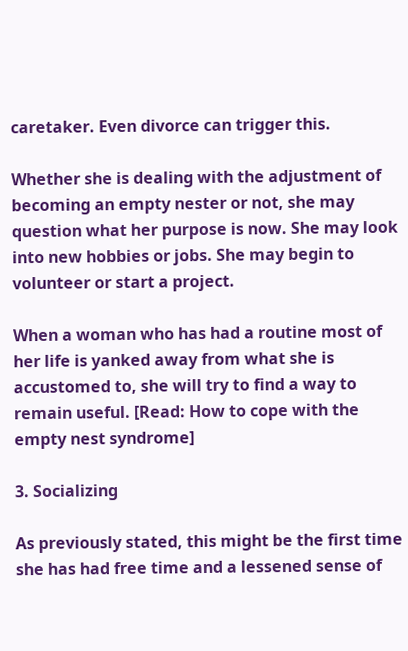caretaker. Even divorce can trigger this.

Whether she is dealing with the adjustment of becoming an empty nester or not, she may question what her purpose is now. She may look into new hobbies or jobs. She may begin to volunteer or start a project.

When a woman who has had a routine most of her life is yanked away from what she is accustomed to, she will try to find a way to remain useful. [Read: How to cope with the empty nest syndrome]

3. Socializing

As previously stated, this might be the first time she has had free time and a lessened sense of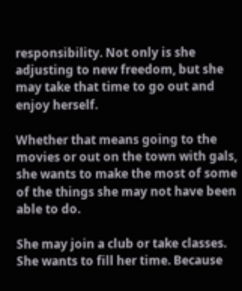responsibility. Not only is she adjusting to new freedom, but she may take that time to go out and enjoy herself.

Whether that means going to the movies or out on the town with gals, she wants to make the most of some of the things she may not have been able to do.

She may join a club or take classes. She wants to fill her time. Because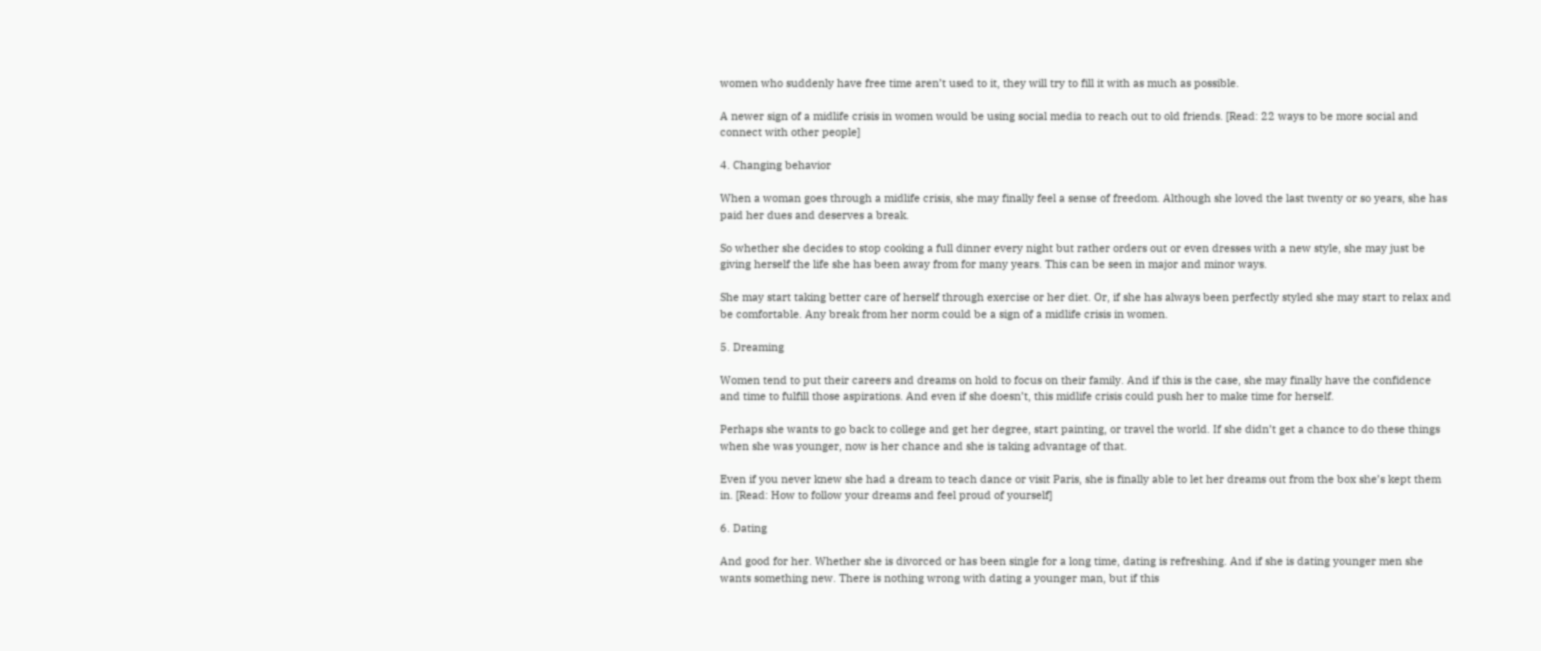women who suddenly have free time aren’t used to it, they will try to fill it with as much as possible.

A newer sign of a midlife crisis in women would be using social media to reach out to old friends. [Read: 22 ways to be more social and connect with other people]

4. Changing behavior

When a woman goes through a midlife crisis, she may finally feel a sense of freedom. Although she loved the last twenty or so years, she has paid her dues and deserves a break.

So whether she decides to stop cooking a full dinner every night but rather orders out or even dresses with a new style, she may just be giving herself the life she has been away from for many years. This can be seen in major and minor ways.

She may start taking better care of herself through exercise or her diet. Or, if she has always been perfectly styled she may start to relax and be comfortable. Any break from her norm could be a sign of a midlife crisis in women.

5. Dreaming

Women tend to put their careers and dreams on hold to focus on their family. And if this is the case, she may finally have the confidence and time to fulfill those aspirations. And even if she doesn’t, this midlife crisis could push her to make time for herself.

Perhaps she wants to go back to college and get her degree, start painting, or travel the world. If she didn’t get a chance to do these things when she was younger, now is her chance and she is taking advantage of that.

Even if you never knew she had a dream to teach dance or visit Paris, she is finally able to let her dreams out from the box she’s kept them in. [Read: How to follow your dreams and feel proud of yourself]

6. Dating

And good for her. Whether she is divorced or has been single for a long time, dating is refreshing. And if she is dating younger men she wants something new. There is nothing wrong with dating a younger man, but if this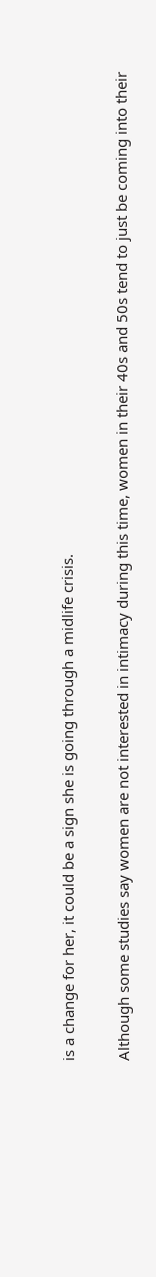is a change for her, it could be a sign she is going through a midlife crisis.

Although some studies say women are not interested in intimacy during this time, women in their 40s and 50s tend to just be coming into their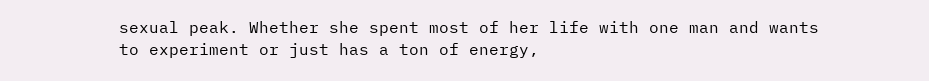sexual peak. Whether she spent most of her life with one man and wants to experiment or just has a ton of energy,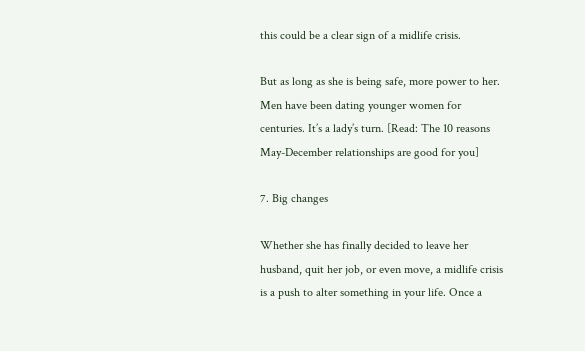this could be a clear sign of a midlife crisis.

But as long as she is being safe, more power to her. Men have been dating younger women for centuries. It’s a lady’s turn. [Read: The 10 reasons May-December relationships are good for you]

7. Big changes

Whether she has finally decided to leave her husband, quit her job, or even move, a midlife crisis is a push to alter something in your life. Once a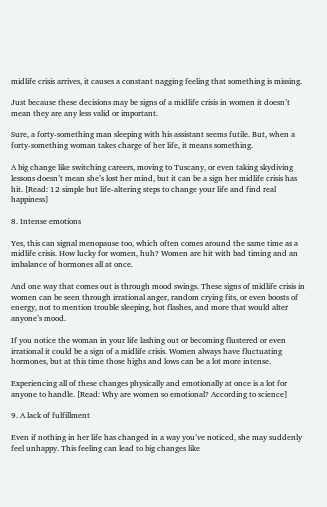midlife crisis arrives, it causes a constant nagging feeling that something is missing.

Just because these decisions may be signs of a midlife crisis in women it doesn’t mean they are any less valid or important.

Sure, a forty-something man sleeping with his assistant seems futile. But, when a forty-something woman takes charge of her life, it means something.

A big change like switching careers, moving to Tuscany, or even taking skydiving lessons doesn’t mean she’s lost her mind, but it can be a sign her midlife crisis has hit. [Read: 12 simple but life-altering steps to change your life and find real happiness]

8. Intense emotions

Yes, this can signal menopause too, which often comes around the same time as a midlife crisis. How lucky for women, huh? Women are hit with bad timing and an imbalance of hormones all at once.

And one way that comes out is through mood swings. These signs of midlife crisis in women can be seen through irrational anger, random crying fits, or even boosts of energy, not to mention trouble sleeping, hot flashes, and more that would alter anyone’s mood.

If you notice the woman in your life lashing out or becoming flustered or even irrational it could be a sign of a midlife crisis. Women always have fluctuating hormones, but at this time those highs and lows can be a lot more intense.

Experiencing all of these changes physically and emotionally at once is a lot for anyone to handle. [Read: Why are women so emotional? According to science]

9. A lack of fulfillment

Even if nothing in her life has changed in a way you’ve noticed, she may suddenly feel unhappy. This feeling can lead to big changes like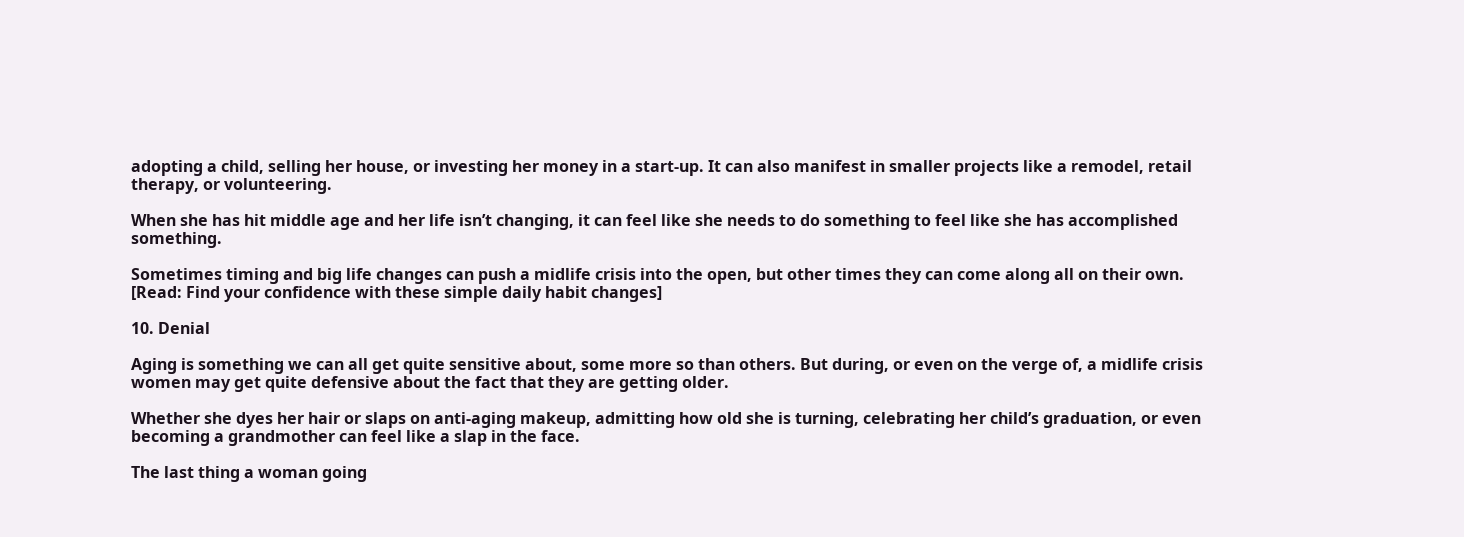adopting a child, selling her house, or investing her money in a start-up. It can also manifest in smaller projects like a remodel, retail therapy, or volunteering.

When she has hit middle age and her life isn’t changing, it can feel like she needs to do something to feel like she has accomplished something.

Sometimes timing and big life changes can push a midlife crisis into the open, but other times they can come along all on their own. [Read: Find your confidence with these simple daily habit changes]

10. Denial

Aging is something we can all get quite sensitive about, some more so than others. But during, or even on the verge of, a midlife crisis women may get quite defensive about the fact that they are getting older.

Whether she dyes her hair or slaps on anti-aging makeup, admitting how old she is turning, celebrating her child’s graduation, or even becoming a grandmother can feel like a slap in the face.

The last thing a woman going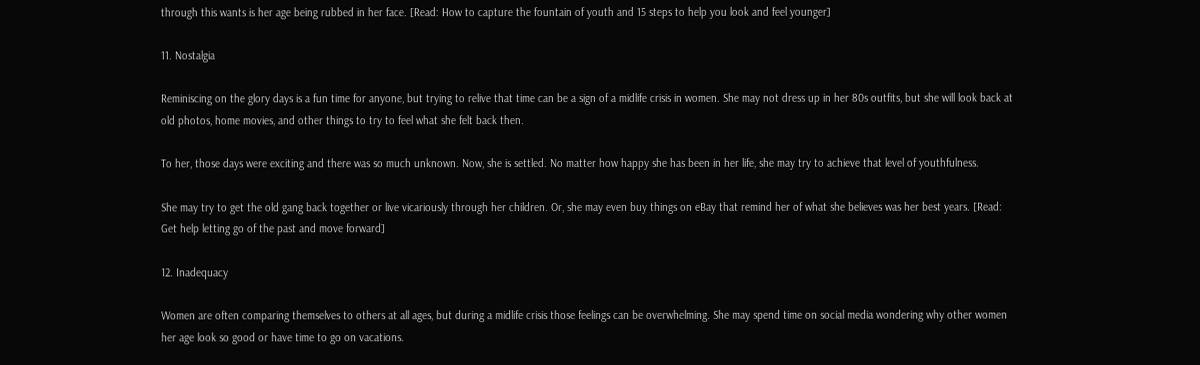through this wants is her age being rubbed in her face. [Read: How to capture the fountain of youth and 15 steps to help you look and feel younger]

11. Nostalgia

Reminiscing on the glory days is a fun time for anyone, but trying to relive that time can be a sign of a midlife crisis in women. She may not dress up in her 80s outfits, but she will look back at old photos, home movies, and other things to try to feel what she felt back then.

To her, those days were exciting and there was so much unknown. Now, she is settled. No matter how happy she has been in her life, she may try to achieve that level of youthfulness.

She may try to get the old gang back together or live vicariously through her children. Or, she may even buy things on eBay that remind her of what she believes was her best years. [Read: Get help letting go of the past and move forward]

12. Inadequacy

Women are often comparing themselves to others at all ages, but during a midlife crisis those feelings can be overwhelming. She may spend time on social media wondering why other women her age look so good or have time to go on vacations.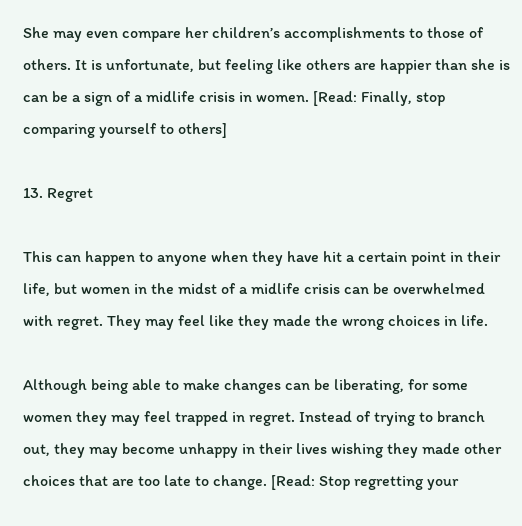She may even compare her children’s accomplishments to those of others. It is unfortunate, but feeling like others are happier than she is can be a sign of a midlife crisis in women. [Read: Finally, stop comparing yourself to others]

13. Regret

This can happen to anyone when they have hit a certain point in their life, but women in the midst of a midlife crisis can be overwhelmed with regret. They may feel like they made the wrong choices in life.

Although being able to make changes can be liberating, for some women they may feel trapped in regret. Instead of trying to branch out, they may become unhappy in their lives wishing they made other choices that are too late to change. [Read: Stop regretting your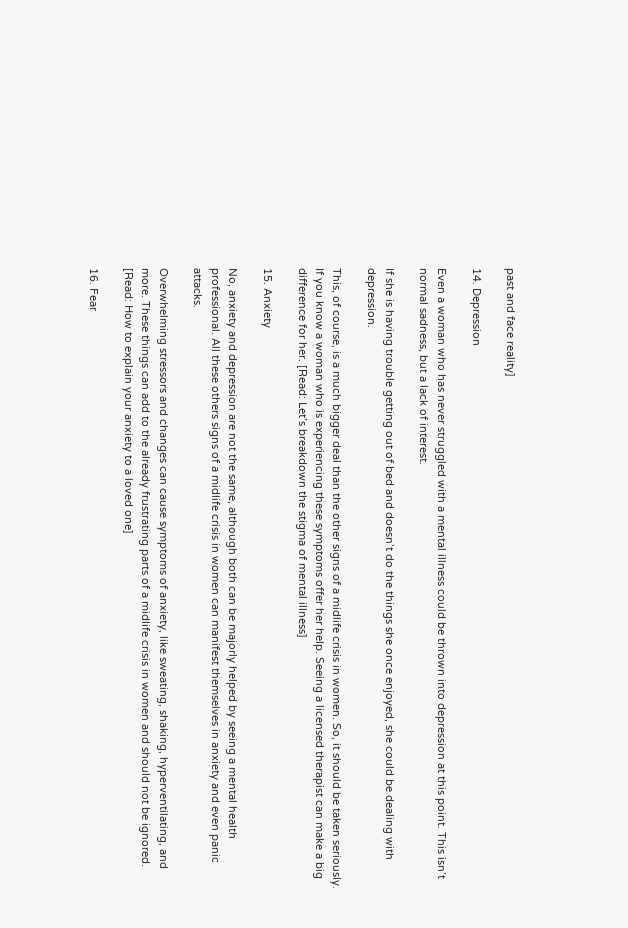past and face reality]

14. Depression

Even a woman who has never struggled with a mental illness could be thrown into depression at this point. This isn’t normal sadness, but a lack of interest.

If she is having trouble getting out of bed and doesn’t do the things she once enjoyed, she could be dealing with depression.

This, of course, is a much bigger deal than the other signs of a midlife crisis in women. So, it should be taken seriously. If you know a woman who is experiencing these symptoms offer her help. Seeing a licensed therapist can make a big difference for her. [Read: Let’s breakdown the stigma of mental illness]

15. Anxiety

No, anxiety and depression are not the same, although both can be majorly helped by seeing a mental health professional. All these others signs of a midlife crisis in women can manifest themselves in anxiety and even panic attacks.

Overwhelming stressors and changes can cause symptoms of anxiety, like sweating, shaking, hyperventilating, and more. These things can add to the already frustrating parts of a midlife crisis in women and should not be ignored. [Read: How to explain your anxiety to a loved one]

16. Fear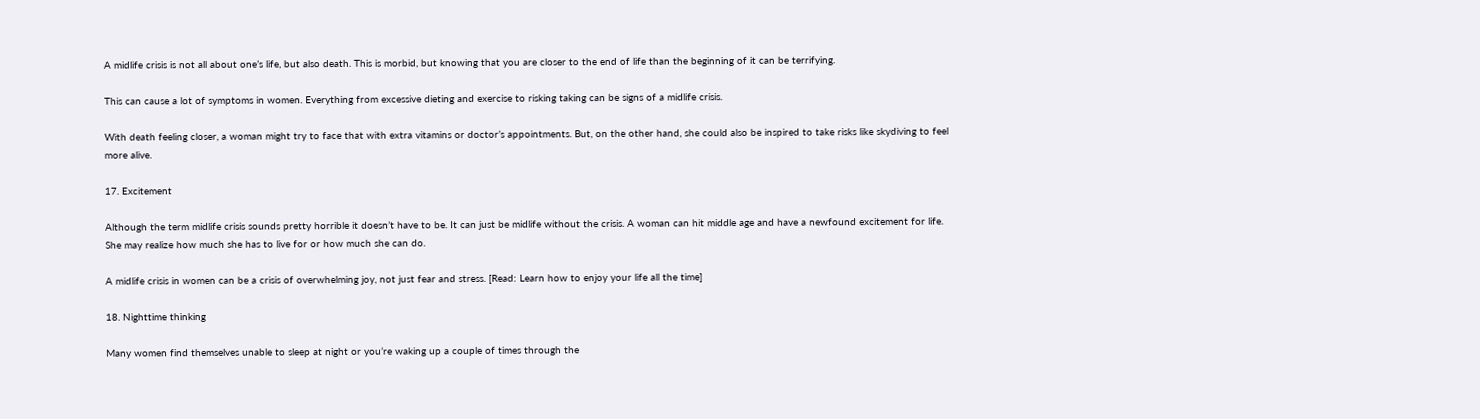A midlife crisis is not all about one’s life, but also death. This is morbid, but knowing that you are closer to the end of life than the beginning of it can be terrifying.

This can cause a lot of symptoms in women. Everything from excessive dieting and exercise to risking taking can be signs of a midlife crisis.

With death feeling closer, a woman might try to face that with extra vitamins or doctor’s appointments. But, on the other hand, she could also be inspired to take risks like skydiving to feel more alive.

17. Excitement

Although the term midlife crisis sounds pretty horrible it doesn’t have to be. It can just be midlife without the crisis. A woman can hit middle age and have a newfound excitement for life. She may realize how much she has to live for or how much she can do.

A midlife crisis in women can be a crisis of overwhelming joy, not just fear and stress. [Read: Learn how to enjoy your life all the time]

18. Nighttime thinking

Many women find themselves unable to sleep at night or you’re waking up a couple of times through the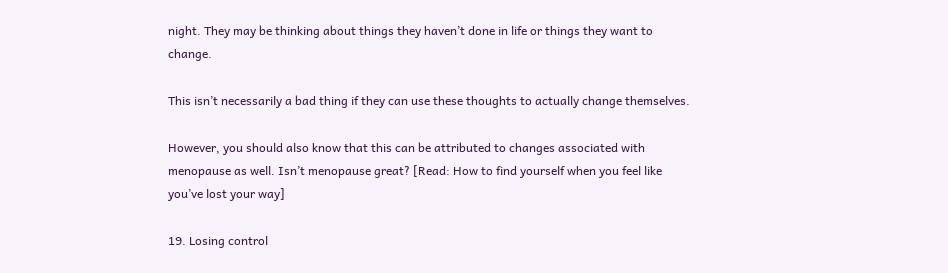night. They may be thinking about things they haven’t done in life or things they want to change.

This isn’t necessarily a bad thing if they can use these thoughts to actually change themselves.

However, you should also know that this can be attributed to changes associated with menopause as well. Isn’t menopause great? [Read: How to find yourself when you feel like you’ve lost your way]

19. Losing control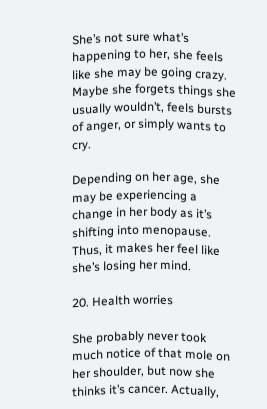She’s not sure what’s happening to her, she feels like she may be going crazy. Maybe she forgets things she usually wouldn’t, feels bursts of anger, or simply wants to cry.

Depending on her age, she may be experiencing a change in her body as it’s shifting into menopause. Thus, it makes her feel like she’s losing her mind.

20. Health worries

She probably never took much notice of that mole on her shoulder, but now she thinks it’s cancer. Actually,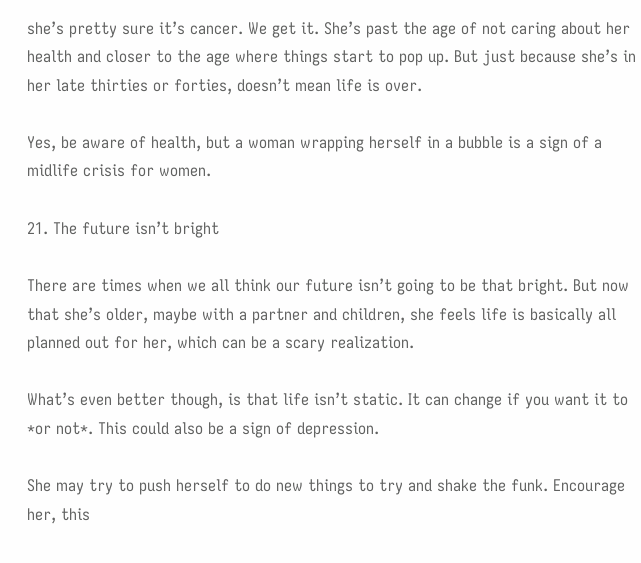she’s pretty sure it’s cancer. We get it. She’s past the age of not caring about her health and closer to the age where things start to pop up. But just because she’s in her late thirties or forties, doesn’t mean life is over.

Yes, be aware of health, but a woman wrapping herself in a bubble is a sign of a midlife crisis for women.

21. The future isn’t bright

There are times when we all think our future isn’t going to be that bright. But now that she’s older, maybe with a partner and children, she feels life is basically all planned out for her, which can be a scary realization.

What’s even better though, is that life isn’t static. It can change if you want it to *or not*. This could also be a sign of depression.

She may try to push herself to do new things to try and shake the funk. Encourage her, this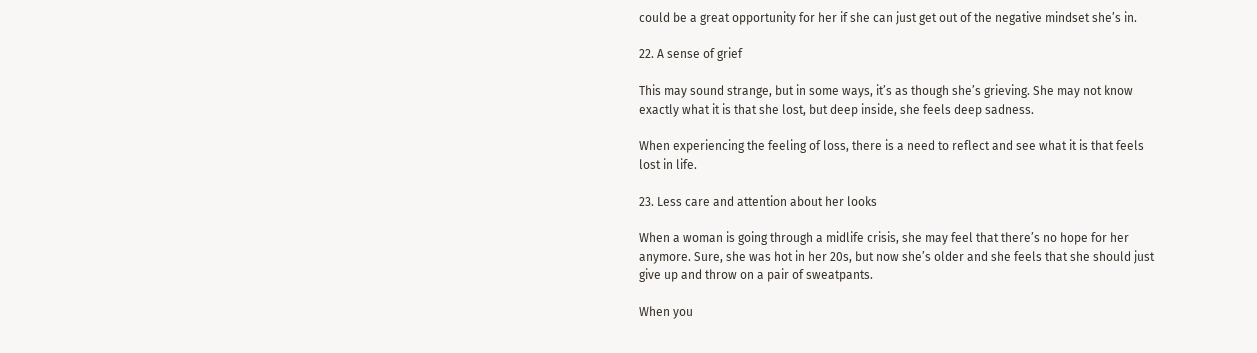could be a great opportunity for her if she can just get out of the negative mindset she’s in.

22. A sense of grief

This may sound strange, but in some ways, it’s as though she’s grieving. She may not know exactly what it is that she lost, but deep inside, she feels deep sadness.

When experiencing the feeling of loss, there is a need to reflect and see what it is that feels lost in life.

23. Less care and attention about her looks

When a woman is going through a midlife crisis, she may feel that there’s no hope for her anymore. Sure, she was hot in her 20s, but now she’s older and she feels that she should just give up and throw on a pair of sweatpants.

When you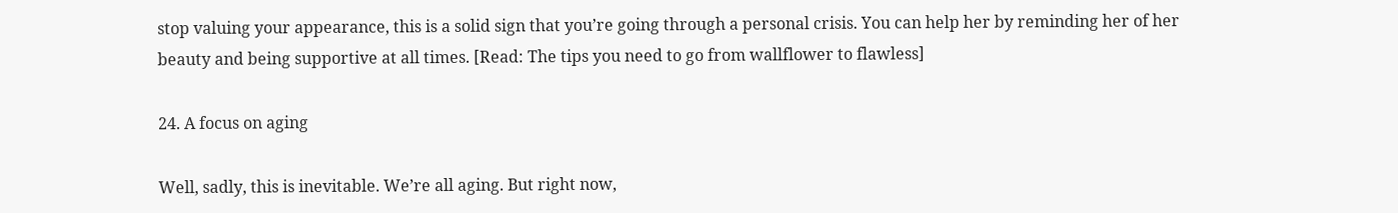stop valuing your appearance, this is a solid sign that you’re going through a personal crisis. You can help her by reminding her of her beauty and being supportive at all times. [Read: The tips you need to go from wallflower to flawless]

24. A focus on aging

Well, sadly, this is inevitable. We’re all aging. But right now,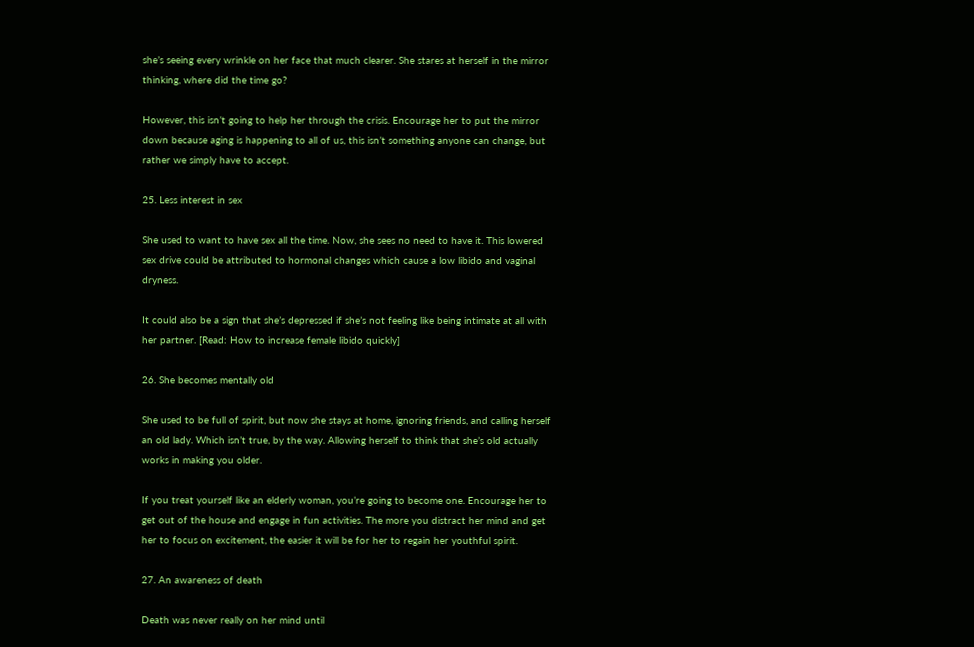she’s seeing every wrinkle on her face that much clearer. She stares at herself in the mirror thinking, where did the time go?

However, this isn’t going to help her through the crisis. Encourage her to put the mirror down because aging is happening to all of us, this isn’t something anyone can change, but rather we simply have to accept.

25. Less interest in sex

She used to want to have sex all the time. Now, she sees no need to have it. This lowered sex drive could be attributed to hormonal changes which cause a low libido and vaginal dryness.

It could also be a sign that she’s depressed if she’s not feeling like being intimate at all with her partner. [Read: How to increase female libido quickly]

26. She becomes mentally old

She used to be full of spirit, but now she stays at home, ignoring friends, and calling herself an old lady. Which isn’t true, by the way. Allowing herself to think that she’s old actually works in making you older.

If you treat yourself like an elderly woman, you’re going to become one. Encourage her to get out of the house and engage in fun activities. The more you distract her mind and get her to focus on excitement, the easier it will be for her to regain her youthful spirit.

27. An awareness of death

Death was never really on her mind until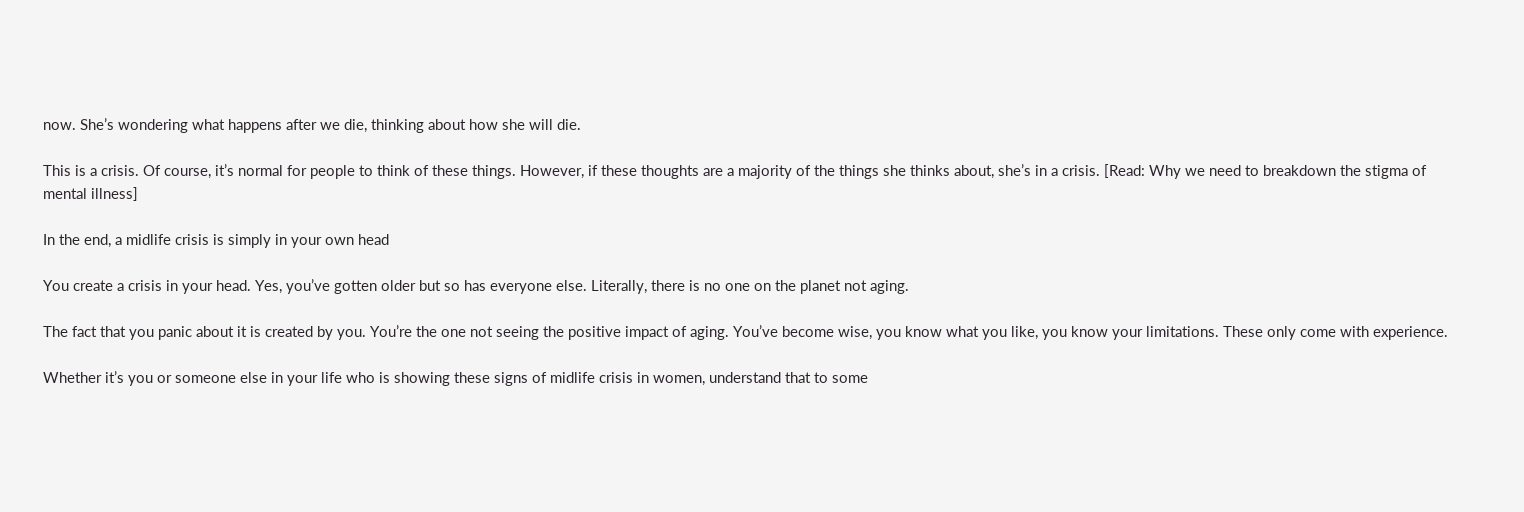now. She’s wondering what happens after we die, thinking about how she will die.

This is a crisis. Of course, it’s normal for people to think of these things. However, if these thoughts are a majority of the things she thinks about, she’s in a crisis. [Read: Why we need to breakdown the stigma of mental illness]

In the end, a midlife crisis is simply in your own head

You create a crisis in your head. Yes, you’ve gotten older but so has everyone else. Literally, there is no one on the planet not aging.

The fact that you panic about it is created by you. You’re the one not seeing the positive impact of aging. You’ve become wise, you know what you like, you know your limitations. These only come with experience.

Whether it’s you or someone else in your life who is showing these signs of midlife crisis in women, understand that to some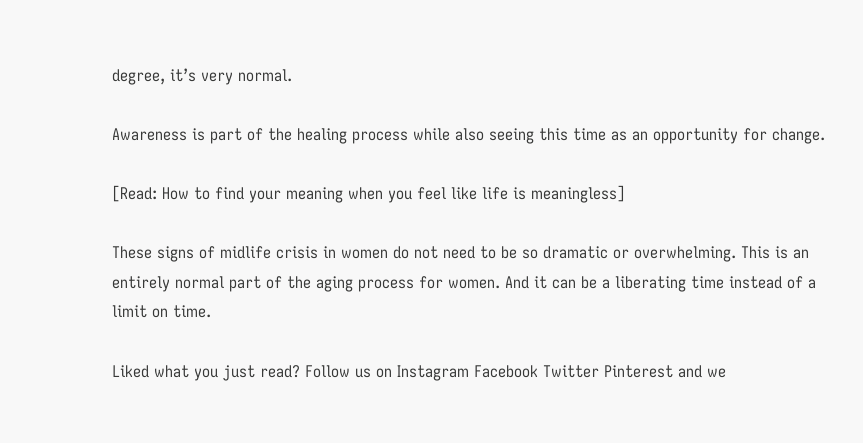degree, it’s very normal.

Awareness is part of the healing process while also seeing this time as an opportunity for change.

[Read: How to find your meaning when you feel like life is meaningless]

These signs of midlife crisis in women do not need to be so dramatic or overwhelming. This is an entirely normal part of the aging process for women. And it can be a liberating time instead of a limit on time.

Liked what you just read? Follow us on Instagram Facebook Twitter Pinterest and we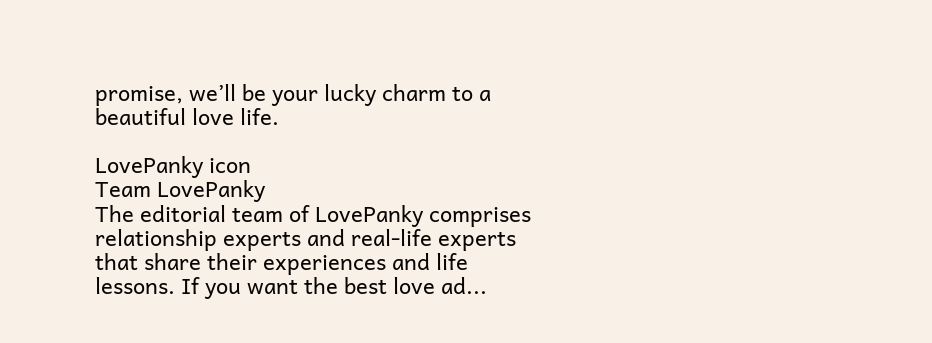promise, we’ll be your lucky charm to a beautiful love life.

LovePanky icon
Team LovePanky
The editorial team of LovePanky comprises relationship experts and real-life experts that share their experiences and life lessons. If you want the best love ad...